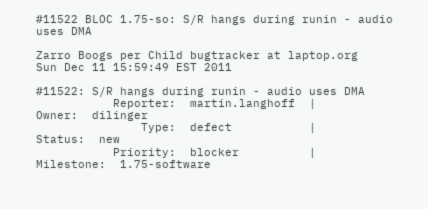#11522 BLOC 1.75-so: S/R hangs during runin - audio uses DMA

Zarro Boogs per Child bugtracker at laptop.org
Sun Dec 11 15:59:49 EST 2011

#11522: S/R hangs during runin - audio uses DMA
           Reporter:  martin.langhoff  |       Owner:  dilinger
               Type:  defect           |      Status:  new
           Priority:  blocker          |   Milestone:  1.75-software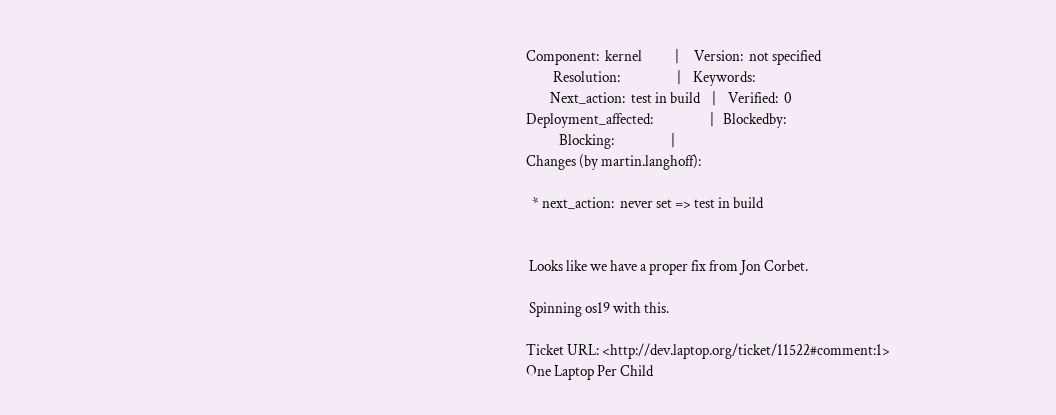Component:  kernel           |     Version:  not specified
         Resolution:                   |    Keywords:
        Next_action:  test in build    |    Verified:  0
Deployment_affected:                   |   Blockedby:
           Blocking:                   |
Changes (by martin.langhoff):

  * next_action:  never set => test in build


 Looks like we have a proper fix from Jon Corbet.

 Spinning os19 with this.

Ticket URL: <http://dev.laptop.org/ticket/11522#comment:1>
One Laptop Per Child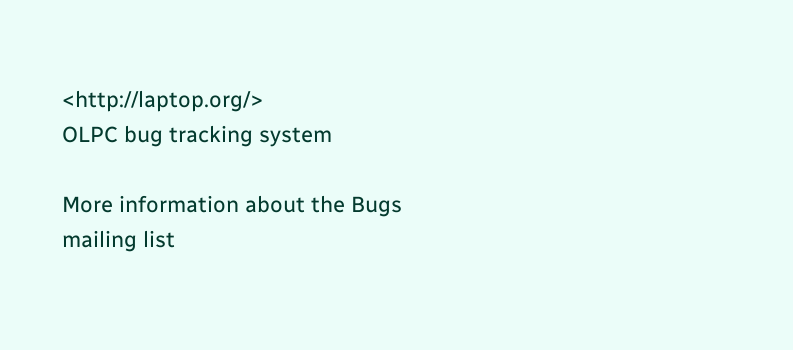<http://laptop.org/>
OLPC bug tracking system

More information about the Bugs mailing list